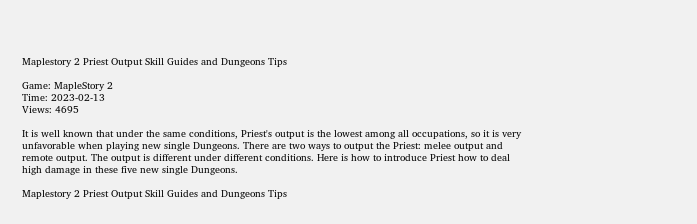Maplestory 2 Priest Output Skill Guides and Dungeons Tips

Game: MapleStory 2
Time: 2023-02-13
Views: 4695

It is well known that under the same conditions, Priest's output is the lowest among all occupations, so it is very unfavorable when playing new single Dungeons. There are two ways to output the Priest: melee output and remote output. The output is different under different conditions. Here is how to introduce Priest how to deal high damage in these five new single Dungeons.

Maplestory 2 Priest Output Skill Guides and Dungeons Tips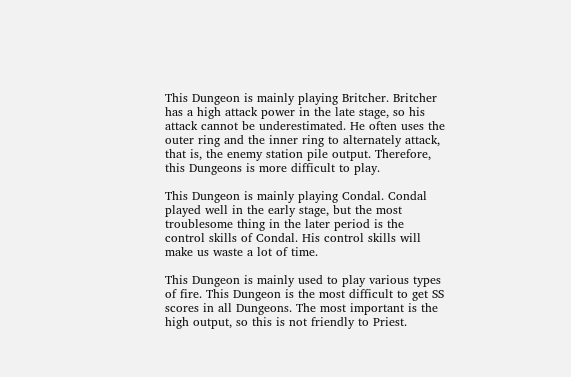This Dungeon is mainly playing Britcher. Britcher has a high attack power in the late stage, so his attack cannot be underestimated. He often uses the outer ring and the inner ring to alternately attack, that is, the enemy station pile output. Therefore, this Dungeons is more difficult to play.

This Dungeon is mainly playing Condal. Condal played well in the early stage, but the most troublesome thing in the later period is the control skills of Condal. His control skills will make us waste a lot of time.

This Dungeon is mainly used to play various types of fire. This Dungeon is the most difficult to get SS scores in all Dungeons. The most important is the high output, so this is not friendly to Priest.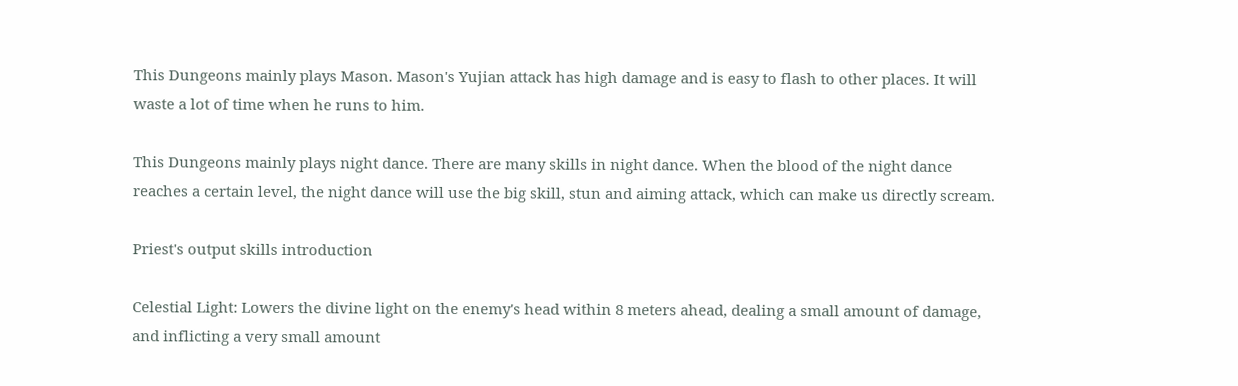This Dungeons mainly plays Mason. Mason's Yujian attack has high damage and is easy to flash to other places. It will waste a lot of time when he runs to him.

This Dungeons mainly plays night dance. There are many skills in night dance. When the blood of the night dance reaches a certain level, the night dance will use the big skill, stun and aiming attack, which can make us directly scream.

Priest's output skills introduction

Celestial Light: Lowers the divine light on the enemy's head within 8 meters ahead, dealing a small amount of damage, and inflicting a very small amount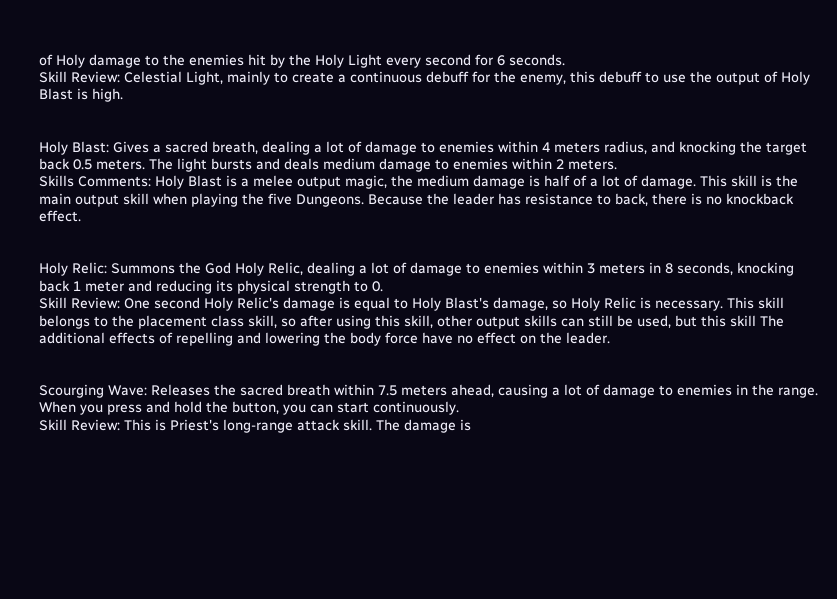of Holy damage to the enemies hit by the Holy Light every second for 6 seconds.
Skill Review: Celestial Light, mainly to create a continuous debuff for the enemy, this debuff to use the output of Holy Blast is high.


Holy Blast: Gives a sacred breath, dealing a lot of damage to enemies within 4 meters radius, and knocking the target back 0.5 meters. The light bursts and deals medium damage to enemies within 2 meters.
Skills Comments: Holy Blast is a melee output magic, the medium damage is half of a lot of damage. This skill is the main output skill when playing the five Dungeons. Because the leader has resistance to back, there is no knockback effect.


Holy Relic: Summons the God Holy Relic, dealing a lot of damage to enemies within 3 meters in 8 seconds, knocking back 1 meter and reducing its physical strength to 0.
Skill Review: One second Holy Relic's damage is equal to Holy Blast's damage, so Holy Relic is necessary. This skill belongs to the placement class skill, so after using this skill, other output skills can still be used, but this skill The additional effects of repelling and lowering the body force have no effect on the leader.


Scourging Wave: Releases the sacred breath within 7.5 meters ahead, causing a lot of damage to enemies in the range. When you press and hold the button, you can start continuously.
Skill Review: This is Priest's long-range attack skill. The damage is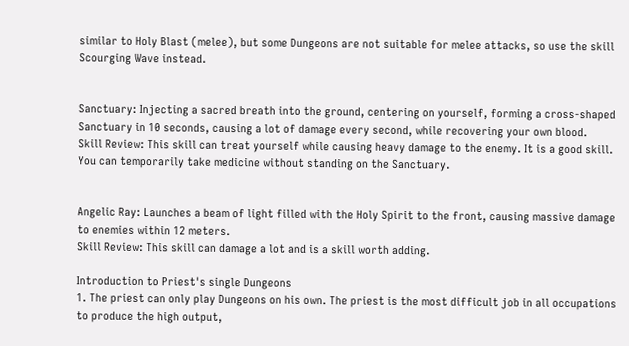similar to Holy Blast (melee), but some Dungeons are not suitable for melee attacks, so use the skill Scourging Wave instead.


Sanctuary: Injecting a sacred breath into the ground, centering on yourself, forming a cross-shaped Sanctuary in 10 seconds, causing a lot of damage every second, while recovering your own blood.
Skill Review: This skill can treat yourself while causing heavy damage to the enemy. It is a good skill. You can temporarily take medicine without standing on the Sanctuary.


Angelic Ray: Launches a beam of light filled with the Holy Spirit to the front, causing massive damage to enemies within 12 meters.
Skill Review: This skill can damage a lot and is a skill worth adding.

Introduction to Priest's single Dungeons
1. The priest can only play Dungeons on his own. The priest is the most difficult job in all occupations to produce the high output,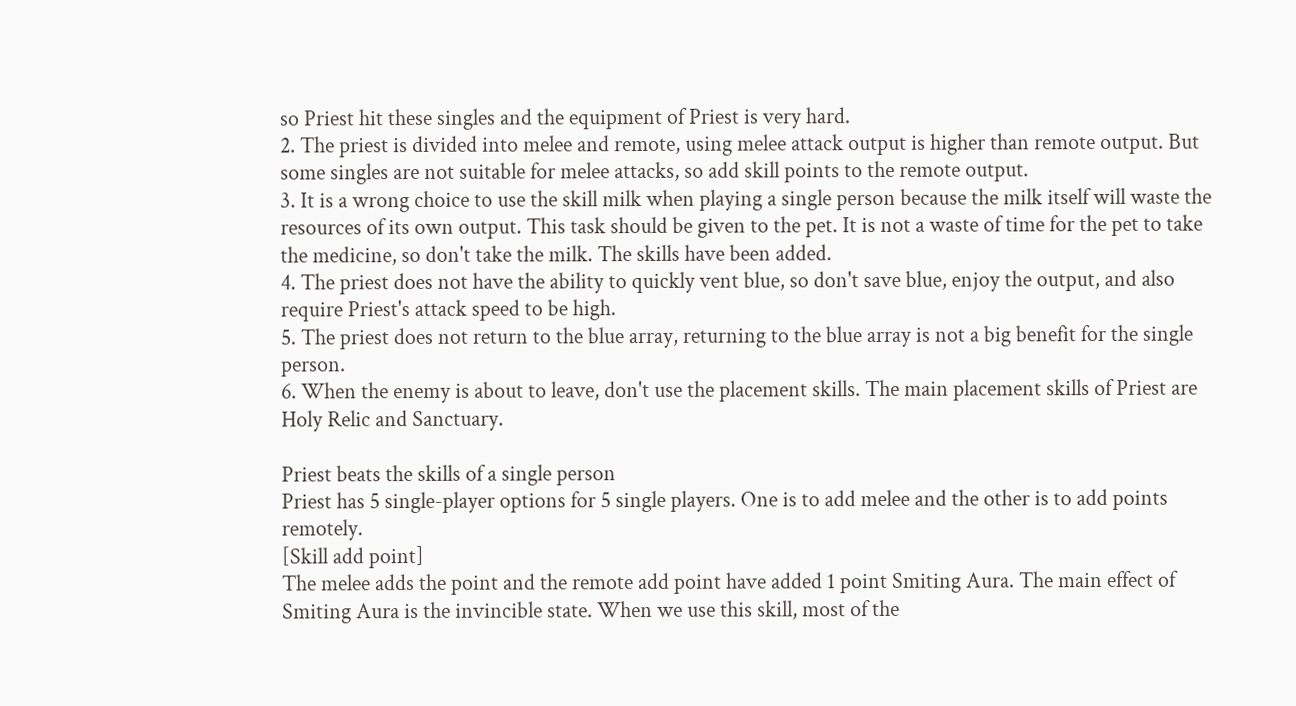so Priest hit these singles and the equipment of Priest is very hard.
2. The priest is divided into melee and remote, using melee attack output is higher than remote output. But some singles are not suitable for melee attacks, so add skill points to the remote output.
3. It is a wrong choice to use the skill milk when playing a single person because the milk itself will waste the resources of its own output. This task should be given to the pet. It is not a waste of time for the pet to take the medicine, so don't take the milk. The skills have been added.
4. The priest does not have the ability to quickly vent blue, so don't save blue, enjoy the output, and also require Priest's attack speed to be high.
5. The priest does not return to the blue array, returning to the blue array is not a big benefit for the single person.
6. When the enemy is about to leave, don't use the placement skills. The main placement skills of Priest are Holy Relic and Sanctuary.

Priest beats the skills of a single person
Priest has 5 single-player options for 5 single players. One is to add melee and the other is to add points remotely.
[Skill add point]
The melee adds the point and the remote add point have added 1 point Smiting Aura. The main effect of Smiting Aura is the invincible state. When we use this skill, most of the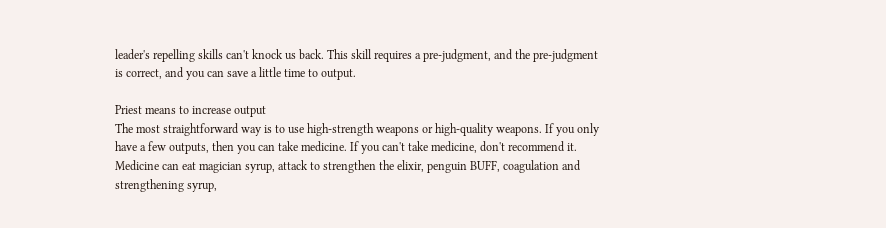leader's repelling skills can't knock us back. This skill requires a pre-judgment, and the pre-judgment is correct, and you can save a little time to output.

Priest means to increase output
The most straightforward way is to use high-strength weapons or high-quality weapons. If you only have a few outputs, then you can take medicine. If you can't take medicine, don't recommend it. Medicine can eat magician syrup, attack to strengthen the elixir, penguin BUFF, coagulation and strengthening syrup,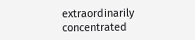extraordinarily concentrated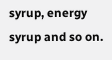syrup, energy syrup and so on.